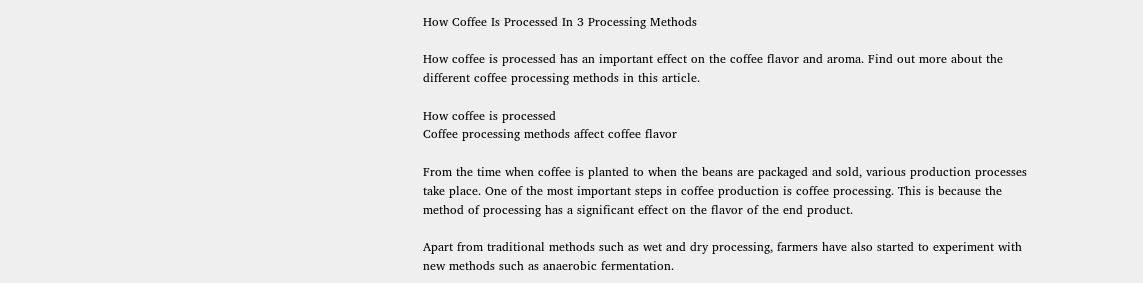How Coffee Is Processed In 3 Processing Methods

How coffee is processed has an important effect on the coffee flavor and aroma. Find out more about the different coffee processing methods in this article.

How coffee is processed
Coffee processing methods affect coffee flavor

From the time when coffee is planted to when the beans are packaged and sold, various production processes take place. One of the most important steps in coffee production is coffee processing. This is because the method of processing has a significant effect on the flavor of the end product.

Apart from traditional methods such as wet and dry processing, farmers have also started to experiment with new methods such as anaerobic fermentation.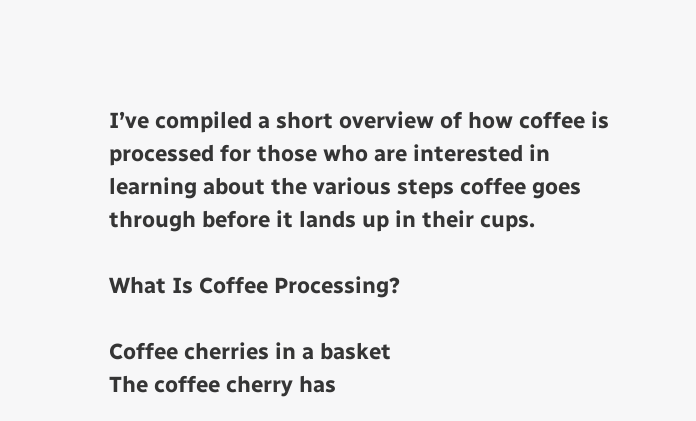I’ve compiled a short overview of how coffee is processed for those who are interested in learning about the various steps coffee goes through before it lands up in their cups.

What Is Coffee Processing?

Coffee cherries in a basket
The coffee cherry has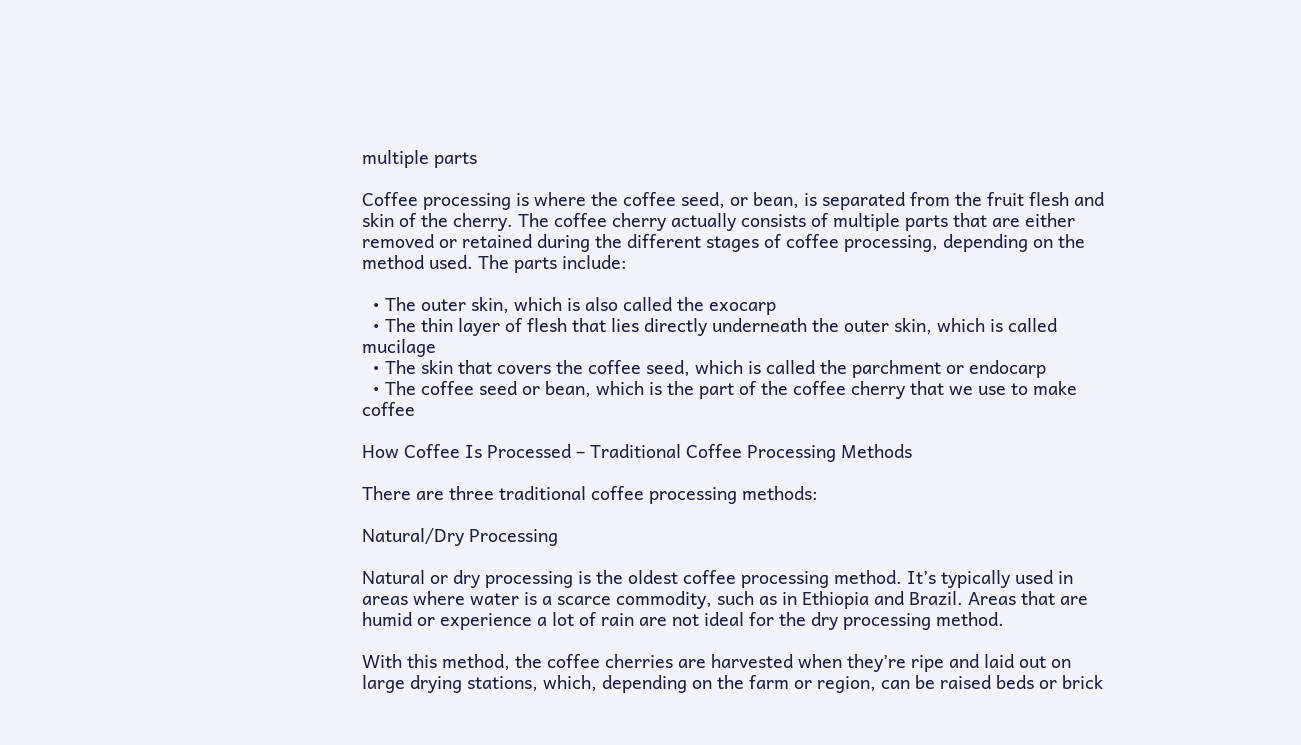multiple parts

Coffee processing is where the coffee seed, or bean, is separated from the fruit flesh and skin of the cherry. The coffee cherry actually consists of multiple parts that are either removed or retained during the different stages of coffee processing, depending on the method used. The parts include:

  • The outer skin, which is also called the exocarp
  • The thin layer of flesh that lies directly underneath the outer skin, which is called mucilage
  • The skin that covers the coffee seed, which is called the parchment or endocarp
  • The coffee seed or bean, which is the part of the coffee cherry that we use to make coffee

How Coffee Is Processed – Traditional Coffee Processing Methods

There are three traditional coffee processing methods:

Natural/Dry Processing

Natural or dry processing is the oldest coffee processing method. It’s typically used in areas where water is a scarce commodity, such as in Ethiopia and Brazil. Areas that are humid or experience a lot of rain are not ideal for the dry processing method.

With this method, the coffee cherries are harvested when they’re ripe and laid out on large drying stations, which, depending on the farm or region, can be raised beds or brick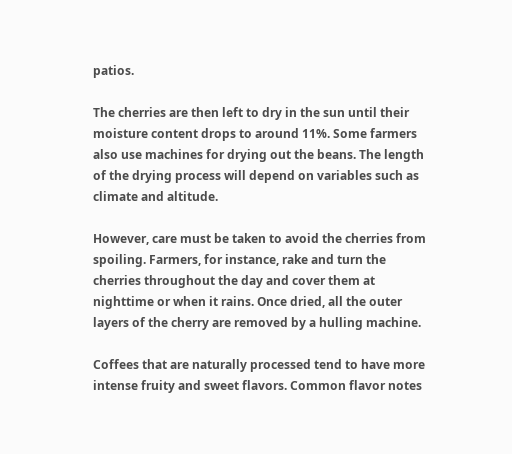patios.

The cherries are then left to dry in the sun until their moisture content drops to around 11%. Some farmers also use machines for drying out the beans. The length of the drying process will depend on variables such as climate and altitude.

However, care must be taken to avoid the cherries from spoiling. Farmers, for instance, rake and turn the cherries throughout the day and cover them at nighttime or when it rains. Once dried, all the outer layers of the cherry are removed by a hulling machine.

Coffees that are naturally processed tend to have more intense fruity and sweet flavors. Common flavor notes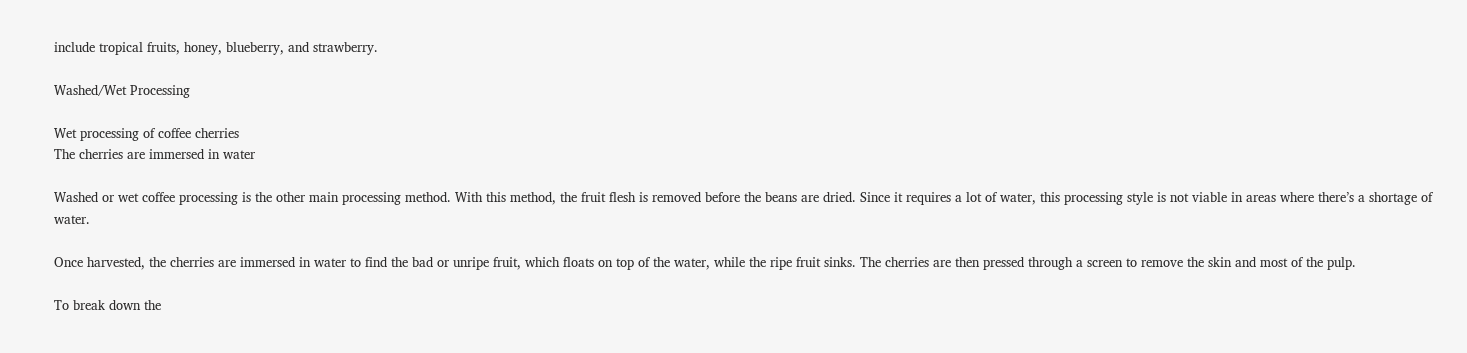include tropical fruits, honey, blueberry, and strawberry.

Washed/Wet Processing

Wet processing of coffee cherries
The cherries are immersed in water

Washed or wet coffee processing is the other main processing method. With this method, the fruit flesh is removed before the beans are dried. Since it requires a lot of water, this processing style is not viable in areas where there’s a shortage of water.

Once harvested, the cherries are immersed in water to find the bad or unripe fruit, which floats on top of the water, while the ripe fruit sinks. The cherries are then pressed through a screen to remove the skin and most of the pulp.

To break down the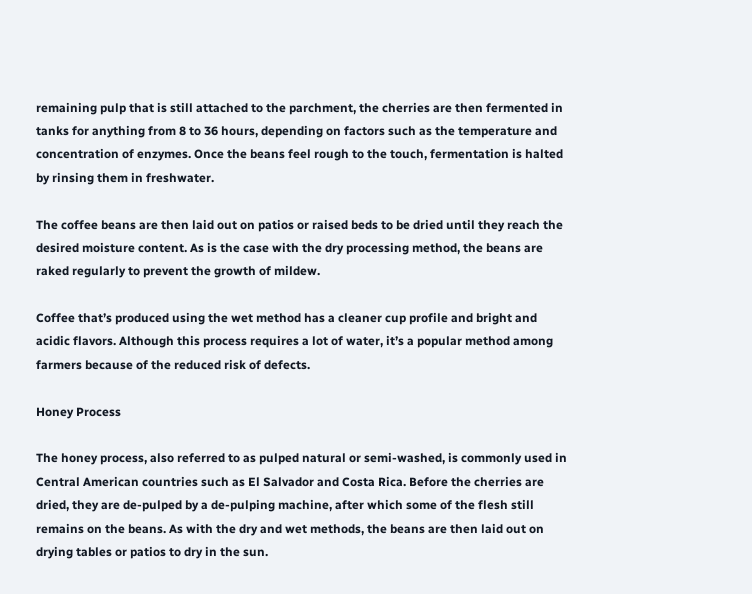remaining pulp that is still attached to the parchment, the cherries are then fermented in tanks for anything from 8 to 36 hours, depending on factors such as the temperature and concentration of enzymes. Once the beans feel rough to the touch, fermentation is halted by rinsing them in freshwater.

The coffee beans are then laid out on patios or raised beds to be dried until they reach the desired moisture content. As is the case with the dry processing method, the beans are raked regularly to prevent the growth of mildew.

Coffee that’s produced using the wet method has a cleaner cup profile and bright and acidic flavors. Although this process requires a lot of water, it’s a popular method among farmers because of the reduced risk of defects.

Honey Process

The honey process, also referred to as pulped natural or semi-washed, is commonly used in Central American countries such as El Salvador and Costa Rica. Before the cherries are dried, they are de-pulped by a de-pulping machine, after which some of the flesh still remains on the beans. As with the dry and wet methods, the beans are then laid out on drying tables or patios to dry in the sun.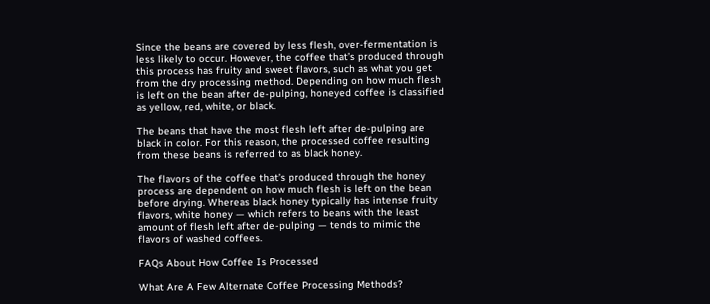Since the beans are covered by less flesh, over-fermentation is less likely to occur. However, the coffee that’s produced through this process has fruity and sweet flavors, such as what you get from the dry processing method. Depending on how much flesh is left on the bean after de-pulping, honeyed coffee is classified as yellow, red, white, or black.

The beans that have the most flesh left after de-pulping are black in color. For this reason, the processed coffee resulting from these beans is referred to as black honey.

The flavors of the coffee that’s produced through the honey process are dependent on how much flesh is left on the bean before drying. Whereas black honey typically has intense fruity flavors, white honey — which refers to beans with the least amount of flesh left after de-pulping — tends to mimic the flavors of washed coffees.

FAQs About How Coffee Is Processed

What Are A Few Alternate Coffee Processing Methods?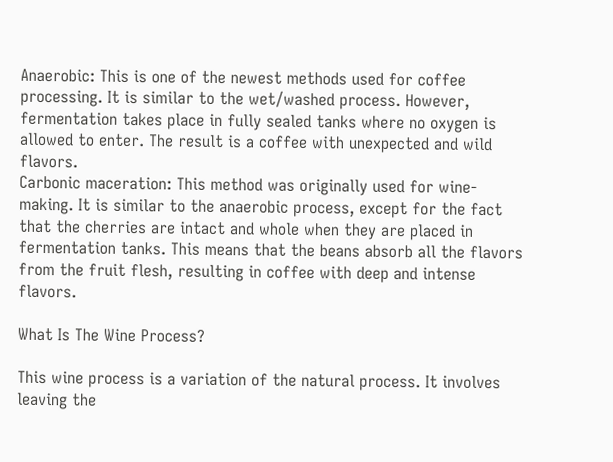Anaerobic: This is one of the newest methods used for coffee processing. It is similar to the wet/washed process. However, fermentation takes place in fully sealed tanks where no oxygen is allowed to enter. The result is a coffee with unexpected and wild flavors.
Carbonic maceration: This method was originally used for wine-making. It is similar to the anaerobic process, except for the fact that the cherries are intact and whole when they are placed in fermentation tanks. This means that the beans absorb all the flavors from the fruit flesh, resulting in coffee with deep and intense flavors.

What Is The Wine Process?

This wine process is a variation of the natural process. It involves leaving the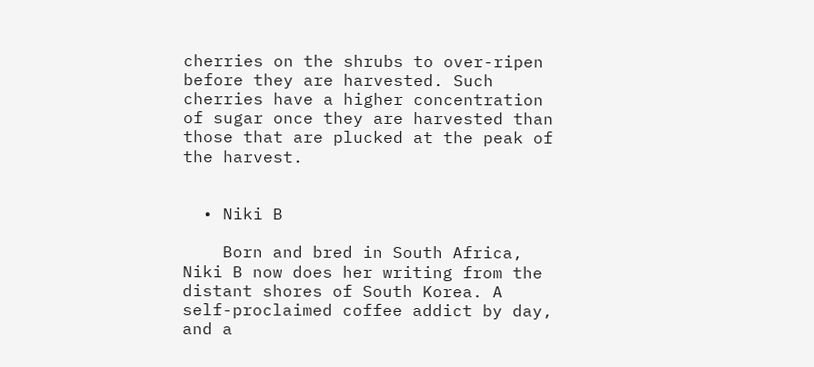cherries on the shrubs to over-ripen before they are harvested. Such cherries have a higher concentration of sugar once they are harvested than those that are plucked at the peak of the harvest.


  • Niki B

    Born and bred in South Africa, Niki B now does her writing from the distant shores of South Korea. A self-proclaimed coffee addict by day, and a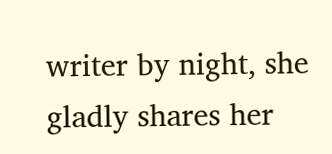writer by night, she gladly shares her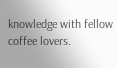knowledge with fellow coffee lovers.